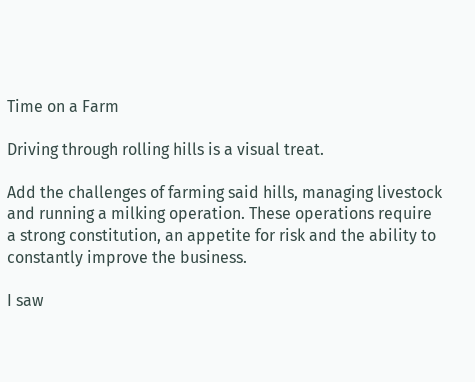Time on a Farm

Driving through rolling hills is a visual treat.

Add the challenges of farming said hills, managing livestock and running a milking operation. These operations require a strong constitution, an appetite for risk and the ability to constantly improve the business.

I saw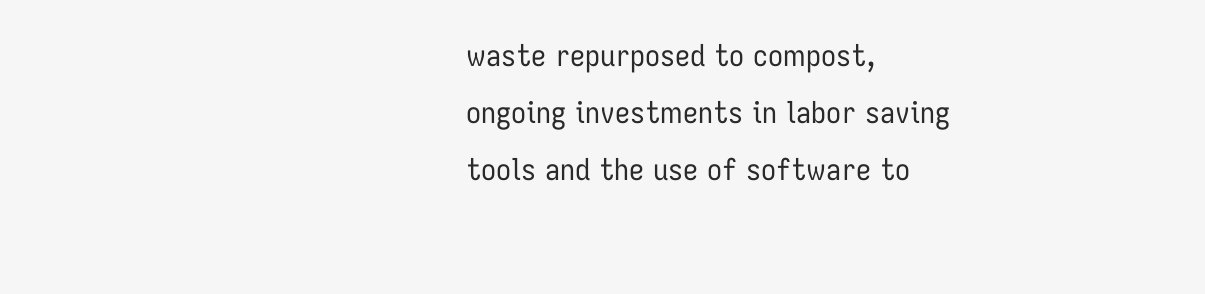waste repurposed to compost, ongoing investments in labor saving tools and the use of software to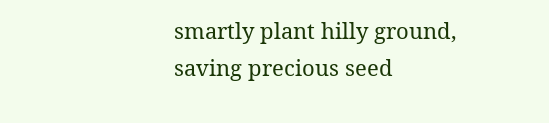smartly plant hilly ground, saving precious seed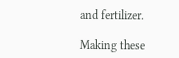and fertilizer.

Making these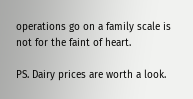operations go on a family scale is not for the faint of heart.

PS. Dairy prices are worth a look.